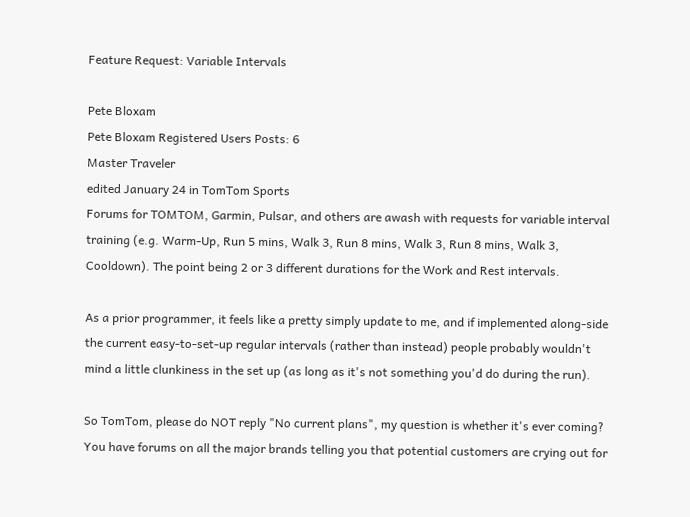Feature Request: Variable Intervals

Pete Bloxam
Pete Bloxam Registered Users Posts: 6
Master Traveler
edited January 24 in TomTom Sports
Forums for TOMTOM, Garmin, Pulsar, and others are awash with requests for variable interval training (e.g. Warm-Up, Run 5 mins, Walk 3, Run 8 mins, Walk 3, Run 8 mins, Walk 3, Cooldown). The point being 2 or 3 different durations for the Work and Rest intervals.

As a prior programmer, it feels like a pretty simply update to me, and if implemented along-side the current easy-to-set-up regular intervals (rather than instead) people probably wouldn't mind a little clunkiness in the set up (as long as it's not something you'd do during the run).

So TomTom, please do NOT reply "No current plans", my question is whether it's ever coming? You have forums on all the major brands telling you that potential customers are crying out for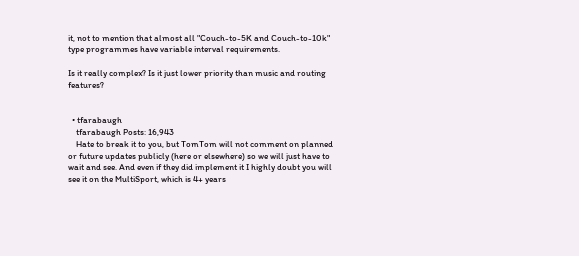it, not to mention that almost all "Couch-to-5K and Couch-to-10k" type programmes have variable interval requirements.

Is it really complex? Is it just lower priority than music and routing features?


  • tfarabaugh
    tfarabaugh Posts: 16,943
    Hate to break it to you, but TomTom will not comment on planned or future updates publicly (here or elsewhere) so we will just have to wait and see. And even if they did implement it I highly doubt you will see it on the MultiSport, which is 4+ years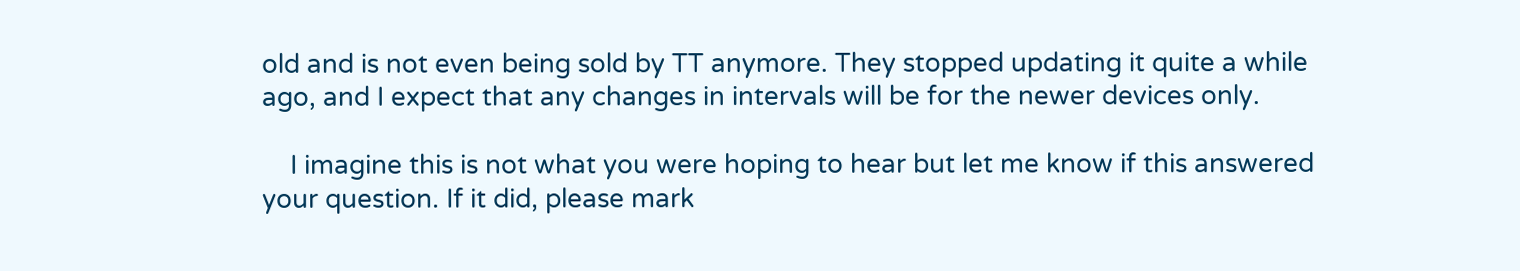old and is not even being sold by TT anymore. They stopped updating it quite a while ago, and I expect that any changes in intervals will be for the newer devices only.

    I imagine this is not what you were hoping to hear but let me know if this answered your question. If it did, please mark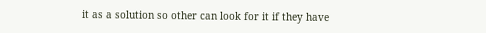it as a solution so other can look for it if they have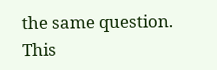the same question.
This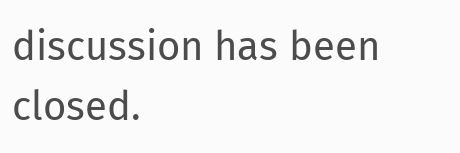discussion has been closed.